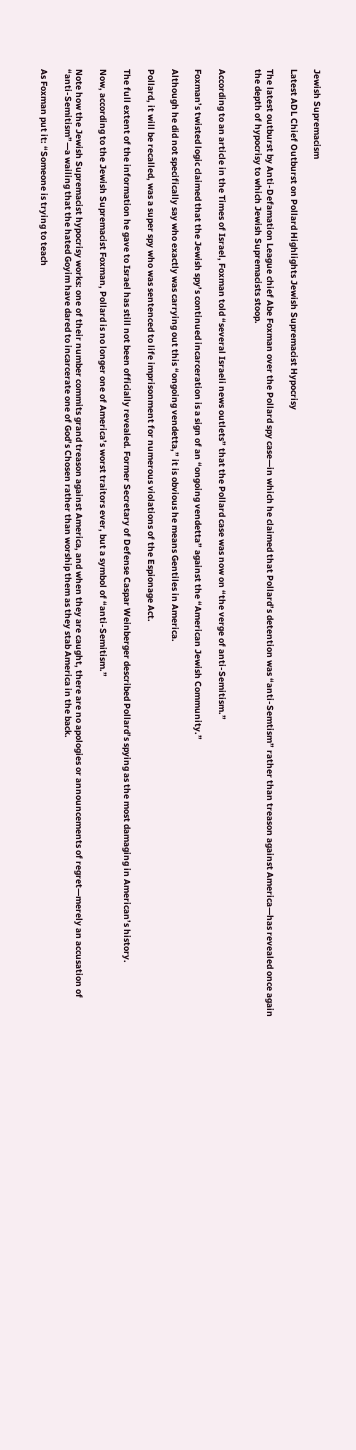Jewish Supremacism

Latest ADL Chief Outburst on Pollard Highlights Jewish Supremacist Hypocrisy

The latest outburst by Anti-Defamation League chief Abe Foxman over the Pollard spy case—in which he claimed that Pollard’s detention was “anti-Semtism” rather than treason against America—has revealed once again the depth of hypocrisy to which Jewish Supremacists stoop.


According to an article in the Times of Israel, Foxman told “several Israeli news outlets” that the Pollard case was now on “the verge of anti-Semitism.”

Foxman’s twisted logic claimed that the Jewish spy’s continued incarceration is a sign of an “ongoing vendetta” against the “American Jewish Community.”

Although he did not specifically say who exactly was carrying out this “ongoing vendetta,” it is obvious he means Gentiles in America.

Pollard, it will be recalled, was a super spy who was sentenced to life imprisonment for numerous violations of the Espionage Act.

The full extent of the information he gave to Israel has still not been officially revealed. Former Secretary of Defense Caspar Weinberger described Pollard’s spying as the most damaging in American’s history.

Now, according to the Jewish Supremacist Foxman, Pollard is no longer one of America’s worst traitors ever, but a symbol of “anti-Semitism.”

Note how the Jewish Supremacist hypocrisy works: one of their number commits grand treason against America, and when they are caught, there are no apologies or announcements of regret—merely an accusation of “anti-Semitism”—a wailing that the hated Goyim have dared to incarcerate one of God’s Chosen rather than worship them as they stab America in the back.

As Foxman put it: “Someone is trying to teach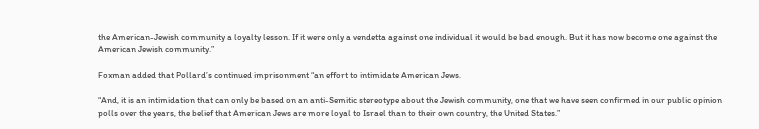the American-Jewish community a loyalty lesson. If it were only a vendetta against one individual it would be bad enough. But it has now become one against the American Jewish community.”

Foxman added that Pollard’s continued imprisonment “an effort to intimidate American Jews.

“And, it is an intimidation that can only be based on an anti-Semitic stereotype about the Jewish community, one that we have seen confirmed in our public opinion polls over the years, the belief that American Jews are more loyal to Israel than to their own country, the United States.”